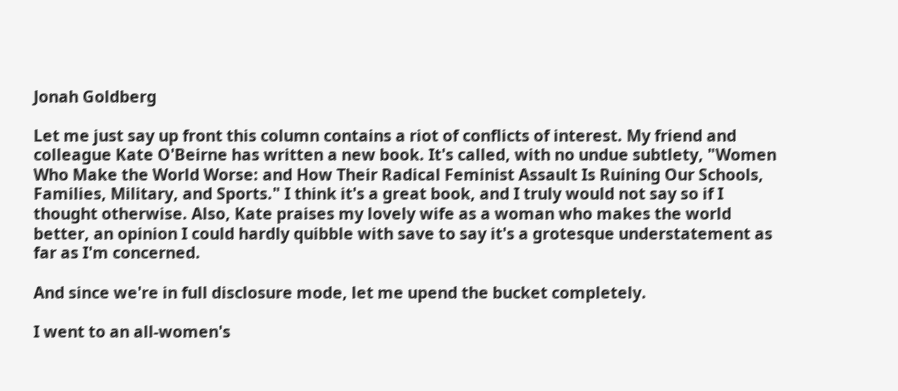Jonah Goldberg

Let me just say up front this column contains a riot of conflicts of interest. My friend and colleague Kate O'Beirne has written a new book. It's called, with no undue subtlety, "Women Who Make the World Worse: and How Their Radical Feminist Assault Is Ruining Our Schools, Families, Military, and Sports." I think it's a great book, and I truly would not say so if I thought otherwise. Also, Kate praises my lovely wife as a woman who makes the world better, an opinion I could hardly quibble with save to say it's a grotesque understatement as far as I'm concerned.

And since we're in full disclosure mode, let me upend the bucket completely.

I went to an all-women's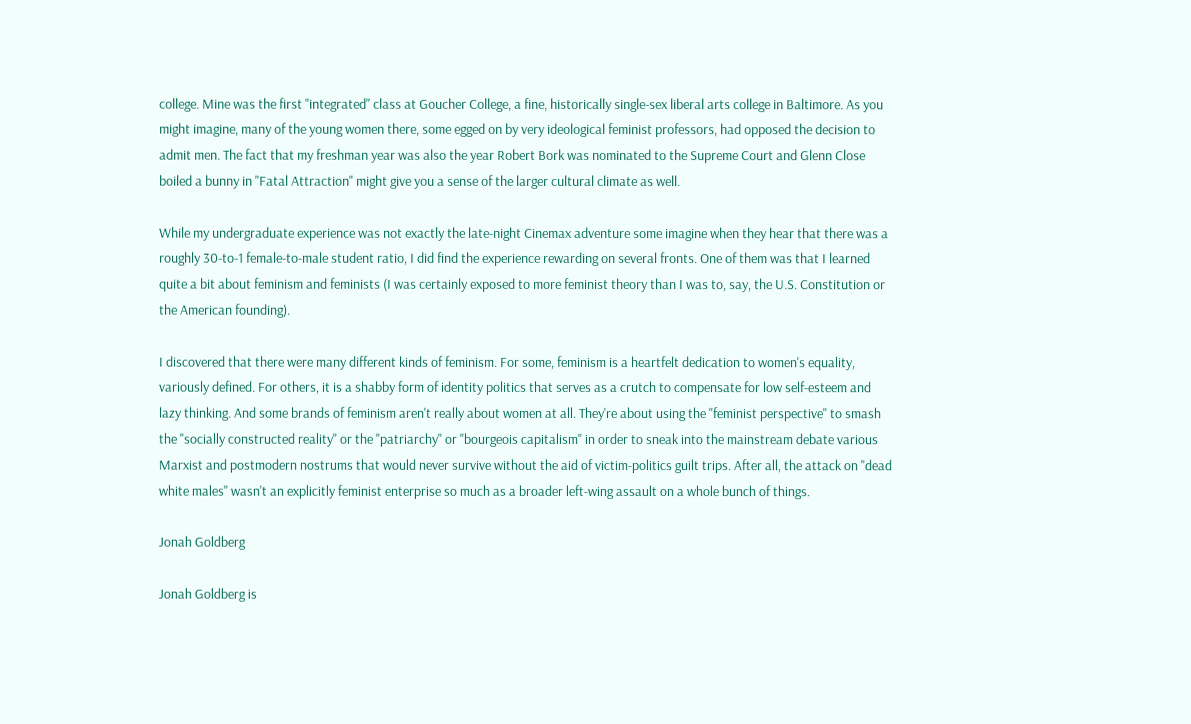college. Mine was the first "integrated" class at Goucher College, a fine, historically single-sex liberal arts college in Baltimore. As you might imagine, many of the young women there, some egged on by very ideological feminist professors, had opposed the decision to admit men. The fact that my freshman year was also the year Robert Bork was nominated to the Supreme Court and Glenn Close boiled a bunny in "Fatal Attraction" might give you a sense of the larger cultural climate as well.

While my undergraduate experience was not exactly the late-night Cinemax adventure some imagine when they hear that there was a roughly 30-to-1 female-to-male student ratio, I did find the experience rewarding on several fronts. One of them was that I learned quite a bit about feminism and feminists (I was certainly exposed to more feminist theory than I was to, say, the U.S. Constitution or the American founding).

I discovered that there were many different kinds of feminism. For some, feminism is a heartfelt dedication to women's equality, variously defined. For others, it is a shabby form of identity politics that serves as a crutch to compensate for low self-esteem and lazy thinking. And some brands of feminism aren't really about women at all. They're about using the "feminist perspective" to smash the "socially constructed reality" or the "patriarchy" or "bourgeois capitalism" in order to sneak into the mainstream debate various Marxist and postmodern nostrums that would never survive without the aid of victim-politics guilt trips. After all, the attack on "dead white males" wasn't an explicitly feminist enterprise so much as a broader left-wing assault on a whole bunch of things.

Jonah Goldberg

Jonah Goldberg is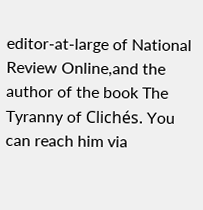editor-at-large of National Review Online,and the author of the book The Tyranny of Clichés. You can reach him via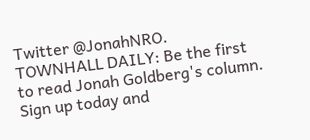Twitter @JonahNRO.
TOWNHALL DAILY: Be the first to read Jonah Goldberg's column. Sign up today and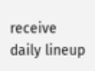receive daily lineup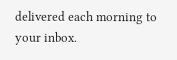delivered each morning to your inbox.